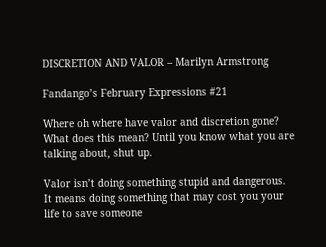DISCRETION AND VALOR – Marilyn Armstrong

Fandango’s February Expressions #21

Where oh where have valor and discretion gone? What does this mean? Until you know what you are talking about, shut up.

Valor isn’t doing something stupid and dangerous. It means doing something that may cost you your life to save someone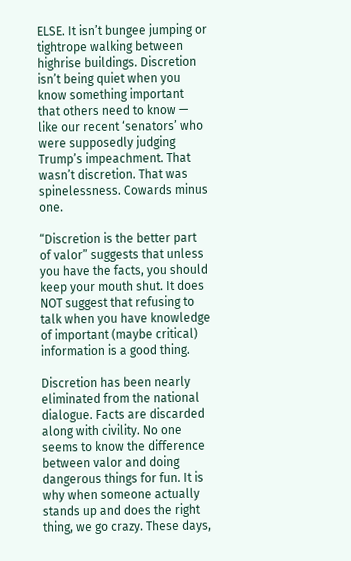ELSE. It isn’t bungee jumping or tightrope walking between highrise buildings. Discretion isn’t being quiet when you know something important that others need to know — like our recent ‘senators’ who were supposedly judging Trump’s impeachment. That wasn’t discretion. That was spinelessness. Cowards minus one.

“Discretion is the better part of valor” suggests that unless you have the facts, you should keep your mouth shut. It does NOT suggest that refusing to talk when you have knowledge of important (maybe critical) information is a good thing.

Discretion has been nearly eliminated from the national dialogue. Facts are discarded along with civility. No one seems to know the difference between valor and doing dangerous things for fun. It is why when someone actually stands up and does the right thing, we go crazy. These days,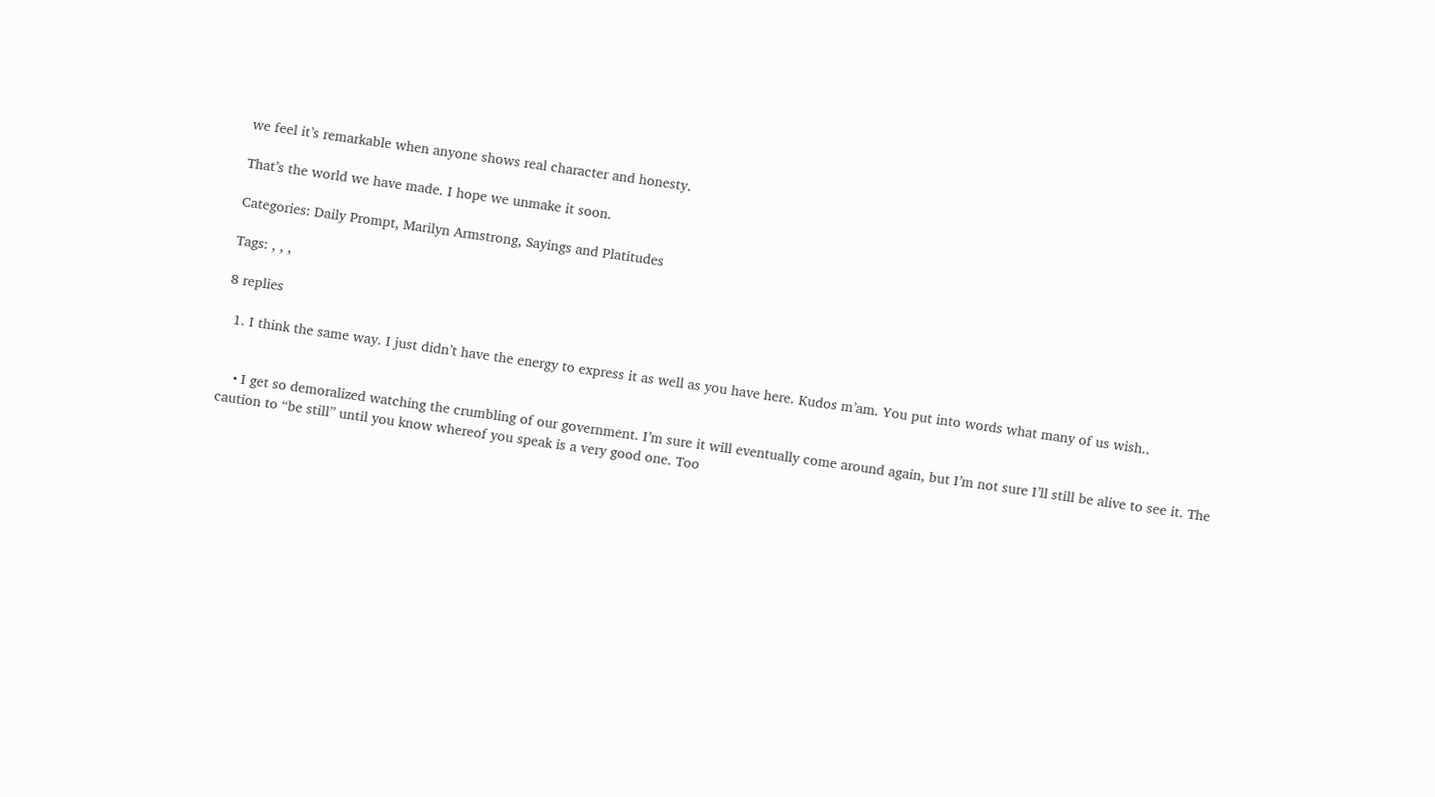we feel it’s remarkable when anyone shows real character and honesty.

That’s the world we have made. I hope we unmake it soon.

Categories: Daily Prompt, Marilyn Armstrong, Sayings and Platitudes

Tags: , , ,

8 replies

  1. I think the same way. I just didn’t have the energy to express it as well as you have here. Kudos m’am. You put into words what many of us wish..


    • I get so demoralized watching the crumbling of our government. I’m sure it will eventually come around again, but I’m not sure I’ll still be alive to see it. The caution to “be still” until you know whereof you speak is a very good one. Too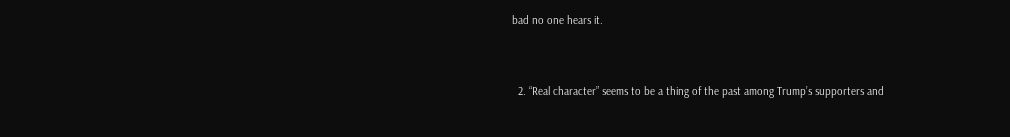bad no one hears it.


  2. “Real character” seems to be a thing of the past among Trump’s supporters and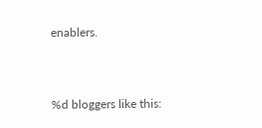enablers.


%d bloggers like this: